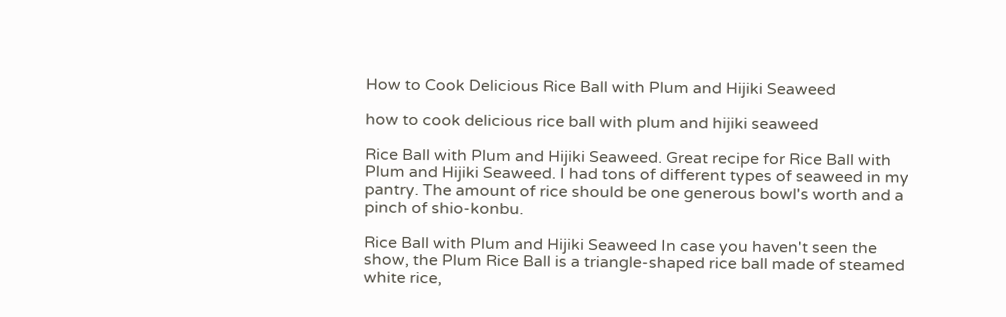How to Cook Delicious Rice Ball with Plum and Hijiki Seaweed

how to cook delicious rice ball with plum and hijiki seaweed

Rice Ball with Plum and Hijiki Seaweed. Great recipe for Rice Ball with Plum and Hijiki Seaweed. I had tons of different types of seaweed in my pantry. The amount of rice should be one generous bowl's worth and a pinch of shio-konbu.

Rice Ball with Plum and Hijiki Seaweed In case you haven't seen the show, the Plum Rice Ball is a triangle-shaped rice ball made of steamed white rice,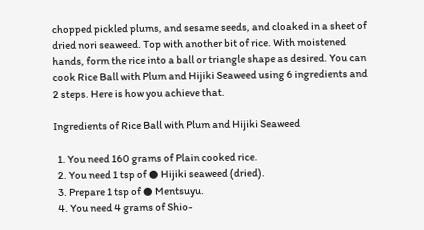chopped pickled plums, and sesame seeds, and cloaked in a sheet of dried nori seaweed. Top with another bit of rice. With moistened hands, form the rice into a ball or triangle shape as desired. You can cook Rice Ball with Plum and Hijiki Seaweed using 6 ingredients and 2 steps. Here is how you achieve that.

Ingredients of Rice Ball with Plum and Hijiki Seaweed

  1. You need 160 grams of Plain cooked rice.
  2. You need 1 tsp of ● Hijiki seaweed (dried).
  3. Prepare 1 tsp of ● Mentsuyu.
  4. You need 4 grams of Shio-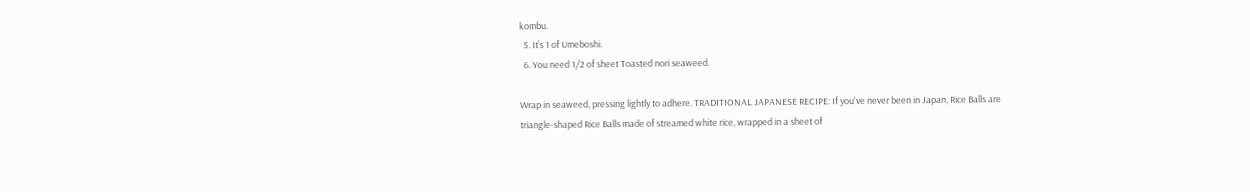kombu.
  5. It’s 1 of Umeboshi.
  6. You need 1/2 of sheet Toasted nori seaweed.

Wrap in seaweed, pressing lightly to adhere. TRADITIONAL JAPANESE RECIPE: If you've never been in Japan, Rice Balls are triangle-shaped Rice Balls made of streamed white rice, wrapped in a sheet of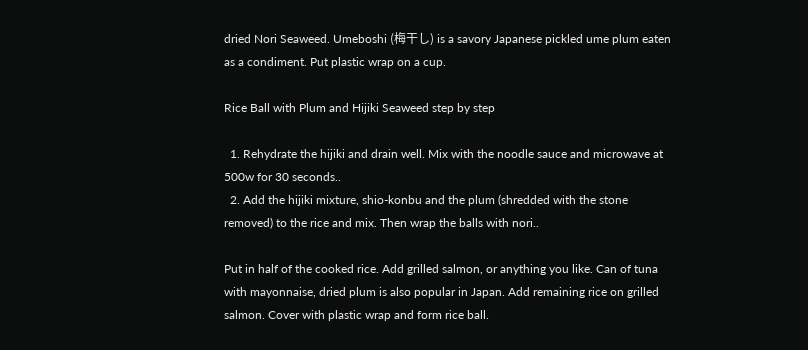dried Nori Seaweed. Umeboshi (梅干し) is a savory Japanese pickled ume plum eaten as a condiment. Put plastic wrap on a cup.

Rice Ball with Plum and Hijiki Seaweed step by step

  1. Rehydrate the hijiki and drain well. Mix with the noodle sauce and microwave at 500w for 30 seconds..
  2. Add the hijiki mixture, shio-konbu and the plum (shredded with the stone removed) to the rice and mix. Then wrap the balls with nori..

Put in half of the cooked rice. Add grilled salmon, or anything you like. Can of tuna with mayonnaise, dried plum is also popular in Japan. Add remaining rice on grilled salmon. Cover with plastic wrap and form rice ball.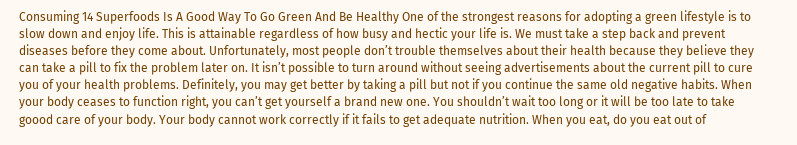Consuming 14 Superfoods Is A Good Way To Go Green And Be Healthy One of the strongest reasons for adopting a green lifestyle is to slow down and enjoy life. This is attainable regardless of how busy and hectic your life is. We must take a step back and prevent diseases before they come about. Unfortunately, most people don’t trouble themselves about their health because they believe they can take a pill to fix the problem later on. It isn’t possible to turn around without seeing advertisements about the current pill to cure you of your health problems. Definitely, you may get better by taking a pill but not if you continue the same old negative habits. When your body ceases to function right, you can’t get yourself a brand new one. You shouldn’t wait too long or it will be too late to take goood care of your body. Your body cannot work correctly if it fails to get adequate nutrition. When you eat, do you eat out of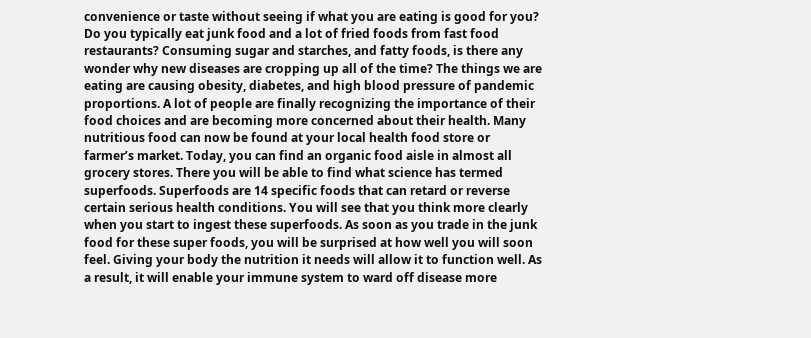convenience or taste without seeing if what you are eating is good for you? Do you typically eat junk food and a lot of fried foods from fast food restaurants? Consuming sugar and starches, and fatty foods, is there any wonder why new diseases are cropping up all of the time? The things we are eating are causing obesity, diabetes, and high blood pressure of pandemic proportions. A lot of people are finally recognizing the importance of their food choices and are becoming more concerned about their health. Many nutritious food can now be found at your local health food store or farmer’s market. Today, you can find an organic food aisle in almost all grocery stores. There you will be able to find what science has termed superfoods. Superfoods are 14 specific foods that can retard or reverse certain serious health conditions. You will see that you think more clearly when you start to ingest these superfoods. As soon as you trade in the junk food for these super foods, you will be surprised at how well you will soon feel. Giving your body the nutrition it needs will allow it to function well. As a result, it will enable your immune system to ward off disease more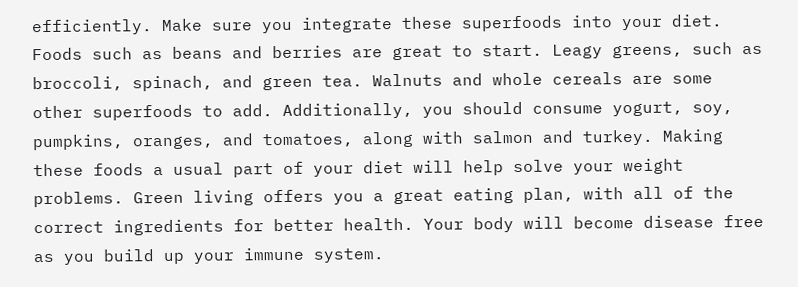efficiently. Make sure you integrate these superfoods into your diet. Foods such as beans and berries are great to start. Leagy greens, such as broccoli, spinach, and green tea. Walnuts and whole cereals are some other superfoods to add. Additionally, you should consume yogurt, soy, pumpkins, oranges, and tomatoes, along with salmon and turkey. Making these foods a usual part of your diet will help solve your weight problems. Green living offers you a great eating plan, with all of the correct ingredients for better health. Your body will become disease free as you build up your immune system.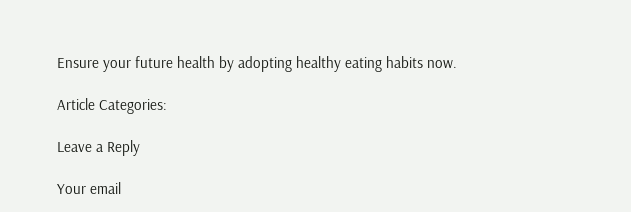Ensure your future health by adopting healthy eating habits now.

Article Categories:

Leave a Reply

Your email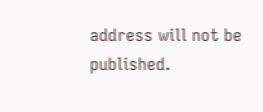address will not be published.